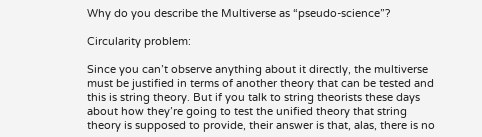Why do you describe the Multiverse as “pseudo-science”?

Circularity problem:

Since you can’t observe anything about it directly, the multiverse must be justified in terms of another theory that can be tested and this is string theory. But if you talk to string theorists these days about how they’re going to test the unified theory that string theory is supposed to provide, their answer is that, alas, there is no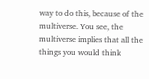way to do this, because of the multiverse. You see, the multiverse implies that all the things you would think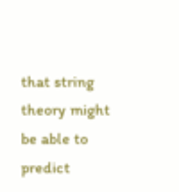that string theory might be able to predict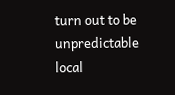turn out to be unpredictable local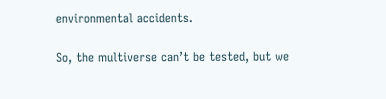environmental accidents.

So, the multiverse can’t be tested, but we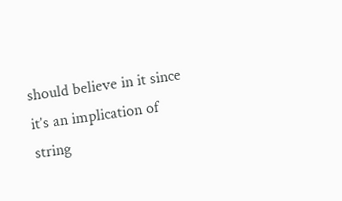should believe in it since it’s an implication of string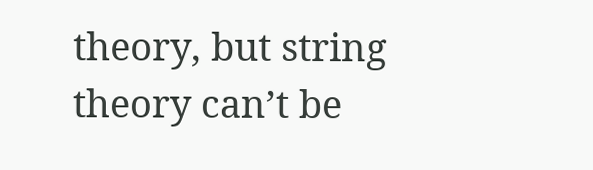theory, but string theory can’t be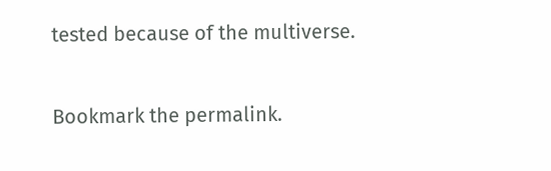tested because of the multiverse.

Bookmark the permalink.